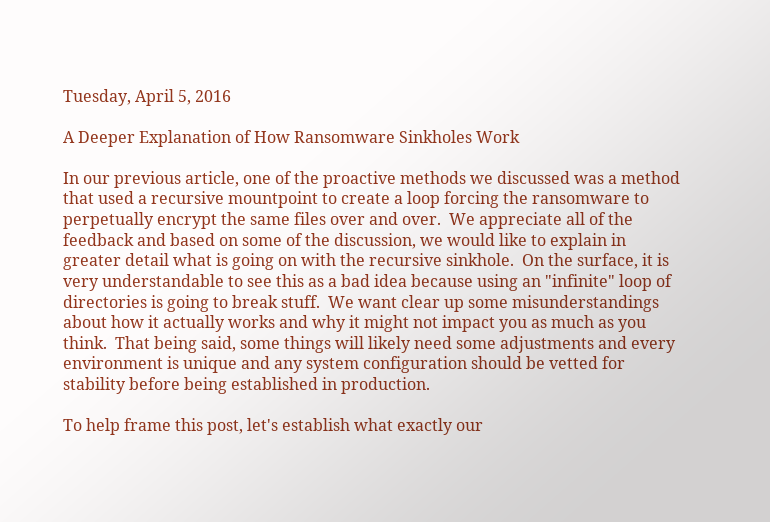Tuesday, April 5, 2016

A Deeper Explanation of How Ransomware Sinkholes Work

In our previous article, one of the proactive methods we discussed was a method that used a recursive mountpoint to create a loop forcing the ransomware to perpetually encrypt the same files over and over.  We appreciate all of the feedback and based on some of the discussion, we would like to explain in greater detail what is going on with the recursive sinkhole.  On the surface, it is very understandable to see this as a bad idea because using an "infinite" loop of directories is going to break stuff.  We want clear up some misunderstandings about how it actually works and why it might not impact you as much as you think.  That being said, some things will likely need some adjustments and every environment is unique and any system configuration should be vetted for stability before being established in production.

To help frame this post, let's establish what exactly our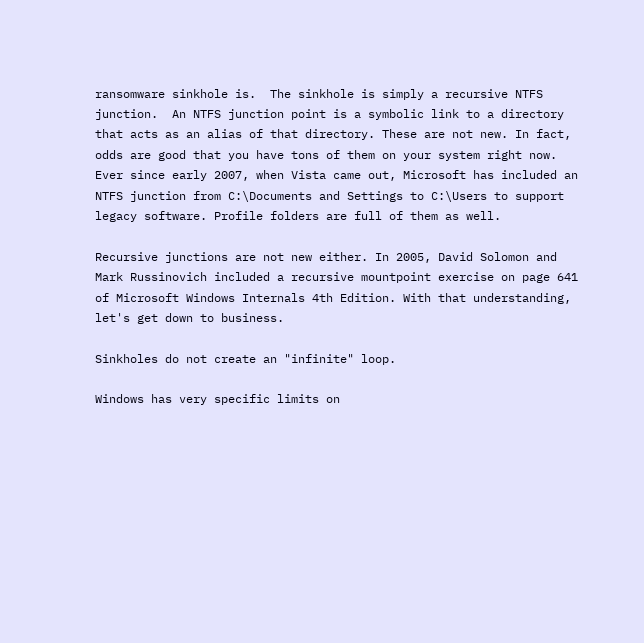ransomware sinkhole is.  The sinkhole is simply a recursive NTFS junction.  An NTFS junction point is a symbolic link to a directory that acts as an alias of that directory. These are not new. In fact, odds are good that you have tons of them on your system right now.
Ever since early 2007, when Vista came out, Microsoft has included an NTFS junction from C:\Documents and Settings to C:\Users to support legacy software. Profile folders are full of them as well.

Recursive junctions are not new either. In 2005, David Solomon and Mark Russinovich included a recursive mountpoint exercise on page 641 of Microsoft Windows Internals 4th Edition. With that understanding, let's get down to business.

Sinkholes do not create an "infinite" loop.

Windows has very specific limits on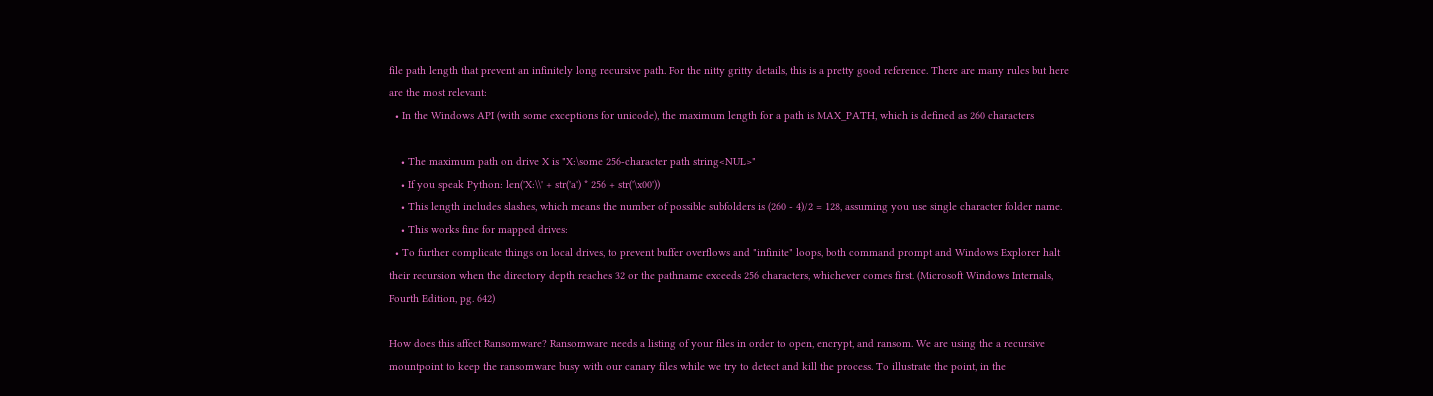file path length that prevent an infinitely long recursive path. For the nitty gritty details, this is a pretty good reference. There are many rules but here are the most relevant:
  • In the Windows API (with some exceptions for unicode), the maximum length for a path is MAX_PATH, which is defined as 260 characters

    • The maximum path on drive X is "X:\some 256-character path string<NUL>"
    • If you speak Python: len('X:\\' + str('a') * 256 + str('\x00'))
    • This length includes slashes, which means the number of possible subfolders is (260 - 4)/2 = 128, assuming you use single character folder name.
    • This works fine for mapped drives:
  • To further complicate things on local drives, to prevent buffer overflows and "infinite" loops, both command prompt and Windows Explorer halt their recursion when the directory depth reaches 32 or the pathname exceeds 256 characters, whichever comes first. (Microsoft Windows Internals, Fourth Edition, pg. 642)

How does this affect Ransomware? Ransomware needs a listing of your files in order to open, encrypt, and ransom. We are using the a recursive mountpoint to keep the ransomware busy with our canary files while we try to detect and kill the process. To illustrate the point, in the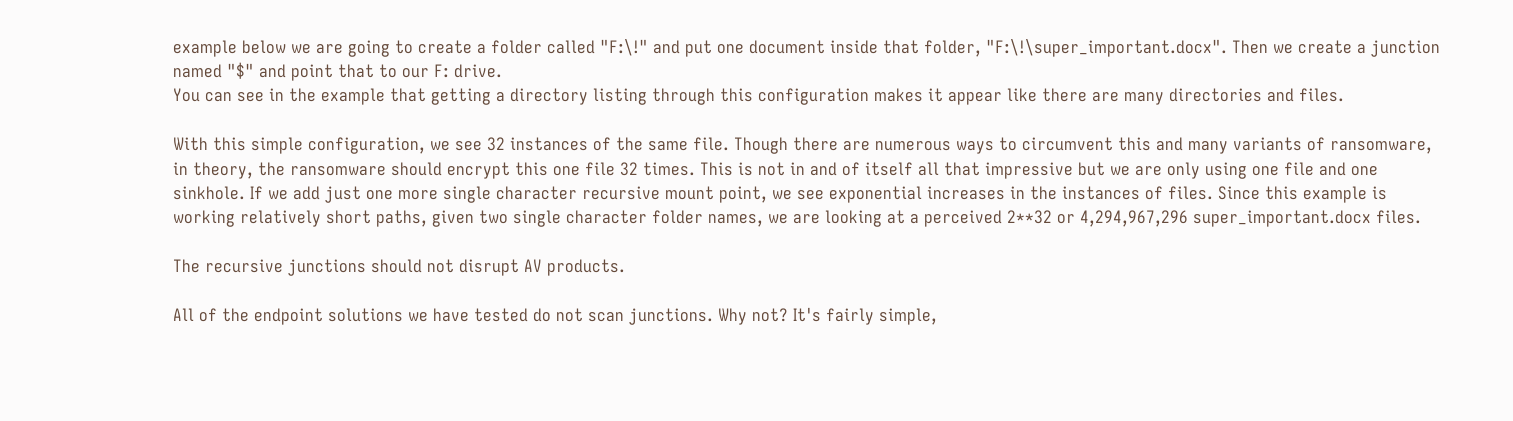example below we are going to create a folder called "F:\!" and put one document inside that folder, "F:\!\super_important.docx". Then we create a junction named "$" and point that to our F: drive.
You can see in the example that getting a directory listing through this configuration makes it appear like there are many directories and files.

With this simple configuration, we see 32 instances of the same file. Though there are numerous ways to circumvent this and many variants of ransomware, in theory, the ransomware should encrypt this one file 32 times. This is not in and of itself all that impressive but we are only using one file and one sinkhole. If we add just one more single character recursive mount point, we see exponential increases in the instances of files. Since this example is working relatively short paths, given two single character folder names, we are looking at a perceived 2**32 or 4,294,967,296 super_important.docx files.

The recursive junctions should not disrupt AV products.

All of the endpoint solutions we have tested do not scan junctions. Why not? It's fairly simple,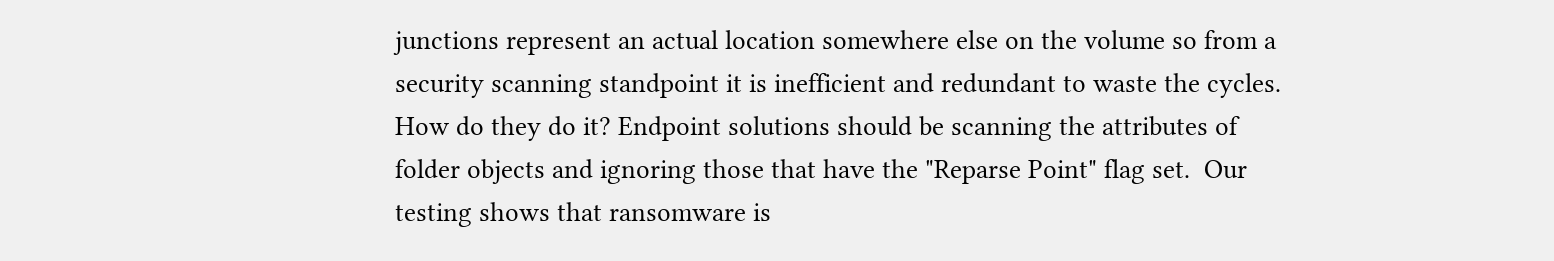junctions represent an actual location somewhere else on the volume so from a security scanning standpoint it is inefficient and redundant to waste the cycles. How do they do it? Endpoint solutions should be scanning the attributes of folder objects and ignoring those that have the "Reparse Point" flag set.  Our testing shows that ransomware is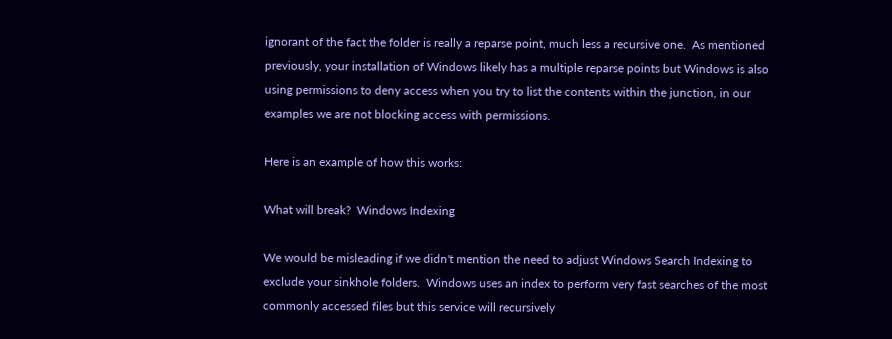ignorant of the fact the folder is really a reparse point, much less a recursive one.  As mentioned previously, your installation of Windows likely has a multiple reparse points but Windows is also using permissions to deny access when you try to list the contents within the junction, in our examples we are not blocking access with permissions.

Here is an example of how this works:

What will break?  Windows Indexing

We would be misleading if we didn't mention the need to adjust Windows Search Indexing to exclude your sinkhole folders.  Windows uses an index to perform very fast searches of the most commonly accessed files but this service will recursively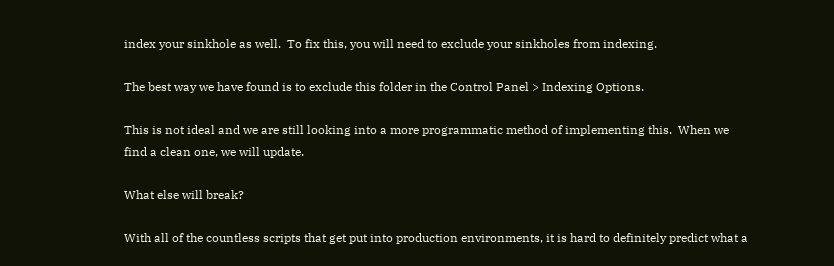index your sinkhole as well.  To fix this, you will need to exclude your sinkholes from indexing.

The best way we have found is to exclude this folder in the Control Panel > Indexing Options.

This is not ideal and we are still looking into a more programmatic method of implementing this.  When we find a clean one, we will update.

What else will break?

With all of the countless scripts that get put into production environments, it is hard to definitely predict what a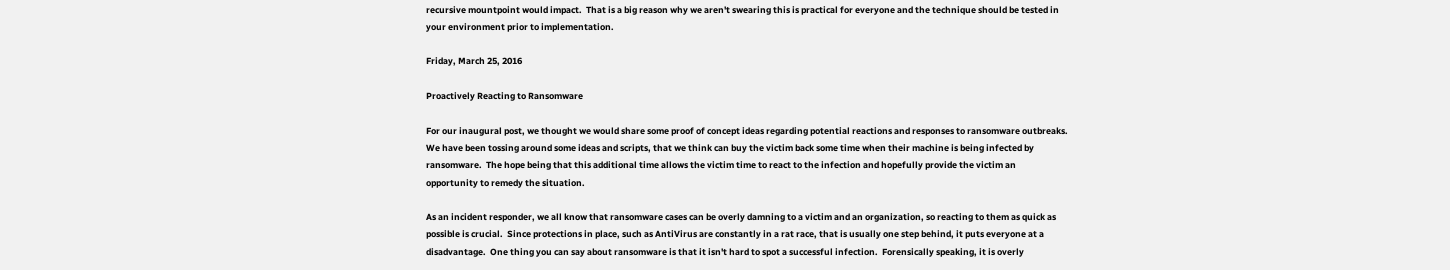recursive mountpoint would impact.  That is a big reason why we aren't swearing this is practical for everyone and the technique should be tested in your environment prior to implementation.

Friday, March 25, 2016

Proactively Reacting to Ransomware

For our inaugural post, we thought we would share some proof of concept ideas regarding potential reactions and responses to ransomware outbreaks.  We have been tossing around some ideas and scripts, that we think can buy the victim back some time when their machine is being infected by ransomware.  The hope being that this additional time allows the victim time to react to the infection and hopefully provide the victim an opportunity to remedy the situation.

As an incident responder, we all know that ransomware cases can be overly damning to a victim and an organization, so reacting to them as quick as possible is crucial.  Since protections in place, such as AntiVirus are constantly in a rat race, that is usually one step behind, it puts everyone at a disadvantage.  One thing you can say about ransomware is that it isn't hard to spot a successful infection.  Forensically speaking, it is overly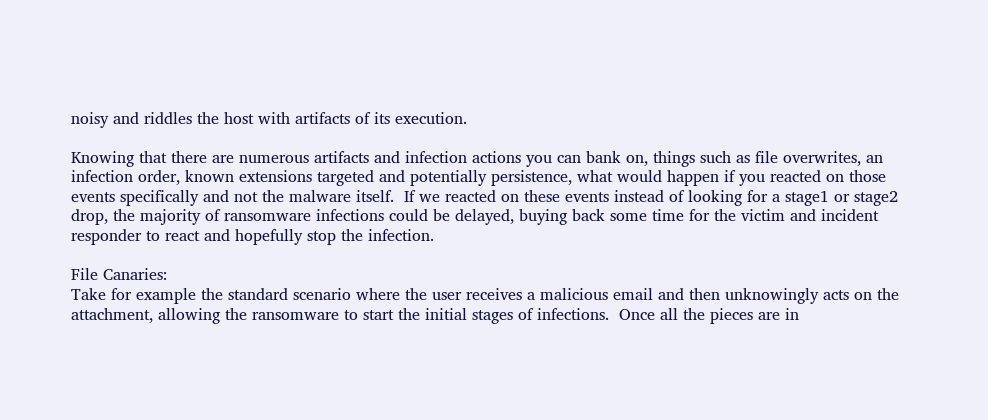noisy and riddles the host with artifacts of its execution.

Knowing that there are numerous artifacts and infection actions you can bank on, things such as file overwrites, an infection order, known extensions targeted and potentially persistence, what would happen if you reacted on those events specifically and not the malware itself.  If we reacted on these events instead of looking for a stage1 or stage2 drop, the majority of ransomware infections could be delayed, buying back some time for the victim and incident responder to react and hopefully stop the infection.

File Canaries:
Take for example the standard scenario where the user receives a malicious email and then unknowingly acts on the attachment, allowing the ransomware to start the initial stages of infections.  Once all the pieces are in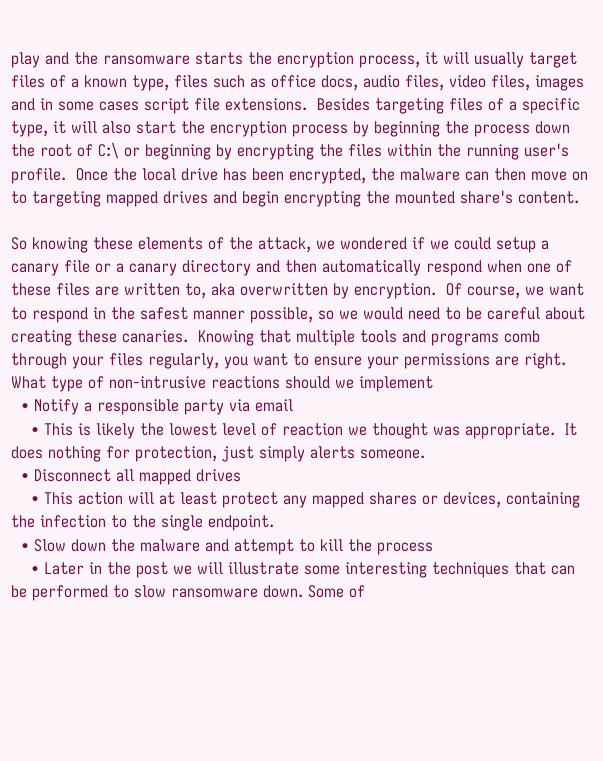play and the ransomware starts the encryption process, it will usually target files of a known type, files such as office docs, audio files, video files, images and in some cases script file extensions.  Besides targeting files of a specific type, it will also start the encryption process by beginning the process down the root of C:\ or beginning by encrypting the files within the running user's profile.  Once the local drive has been encrypted, the malware can then move on to targeting mapped drives and begin encrypting the mounted share's content.

So knowing these elements of the attack, we wondered if we could setup a canary file or a canary directory and then automatically respond when one of these files are written to, aka overwritten by encryption.  Of course, we want to respond in the safest manner possible, so we would need to be careful about creating these canaries.  Knowing that multiple tools and programs comb through your files regularly, you want to ensure your permissions are right.
What type of non-intrusive reactions should we implement
  • Notify a responsible party via email
    • This is likely the lowest level of reaction we thought was appropriate.  It does nothing for protection, just simply alerts someone.
  • Disconnect all mapped drives
    • This action will at least protect any mapped shares or devices, containing the infection to the single endpoint.
  • Slow down the malware and attempt to kill the process
    • Later in the post we will illustrate some interesting techniques that can be performed to slow ransomware down. Some of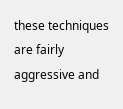these techniques are fairly aggressive and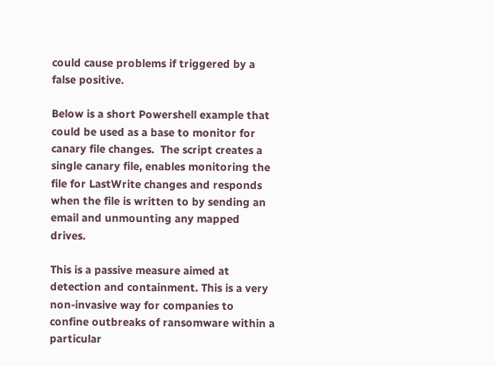could cause problems if triggered by a false positive.

Below is a short Powershell example that could be used as a base to monitor for canary file changes.  The script creates a single canary file, enables monitoring the file for LastWrite changes and responds when the file is written to by sending an email and unmounting any mapped drives.

This is a passive measure aimed at detection and containment. This is a very non-invasive way for companies to confine outbreaks of ransomware within a particular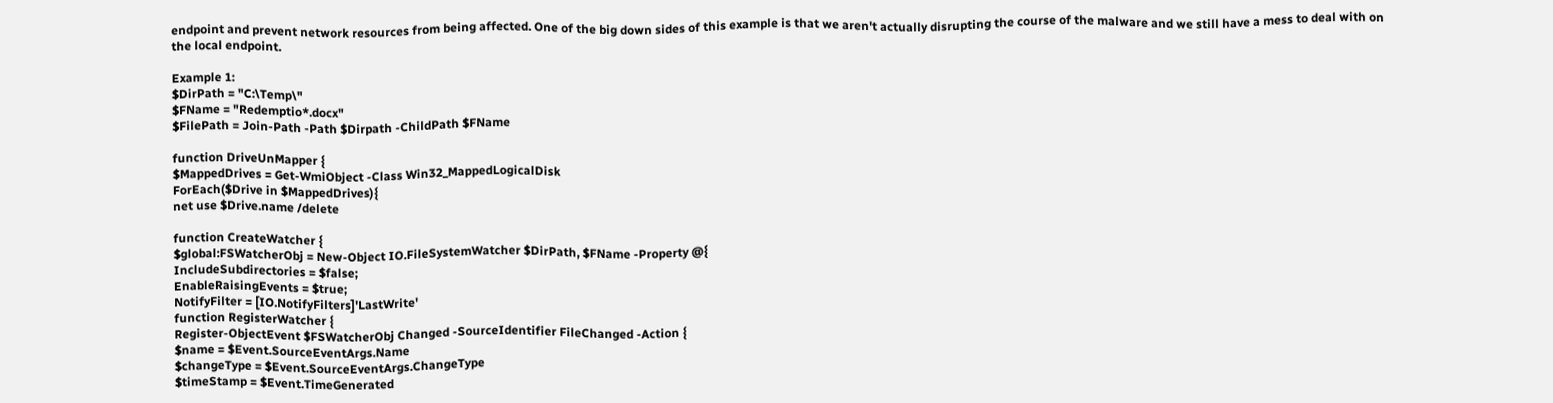endpoint and prevent network resources from being affected. One of the big down sides of this example is that we aren't actually disrupting the course of the malware and we still have a mess to deal with on the local endpoint.

Example 1:
$DirPath = "C:\Temp\"
$FName = "Redemptio*.docx"
$FilePath = Join-Path -Path $Dirpath -ChildPath $FName

function DriveUnMapper {
$MappedDrives = Get-WmiObject -Class Win32_MappedLogicalDisk
ForEach($Drive in $MappedDrives){
net use $Drive.name /delete

function CreateWatcher {
$global:FSWatcherObj = New-Object IO.FileSystemWatcher $DirPath, $FName -Property @{
IncludeSubdirectories = $false;
EnableRaisingEvents = $true;
NotifyFilter = [IO.NotifyFilters]'LastWrite'
function RegisterWatcher {
Register-ObjectEvent $FSWatcherObj Changed -SourceIdentifier FileChanged -Action {
$name = $Event.SourceEventArgs.Name
$changeType = $Event.SourceEventArgs.ChangeType
$timeStamp = $Event.TimeGenerated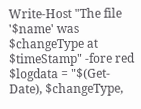Write-Host "The file '$name' was $changeType at $timeStamp" -fore red
$logdata = "$(Get-Date), $changeType,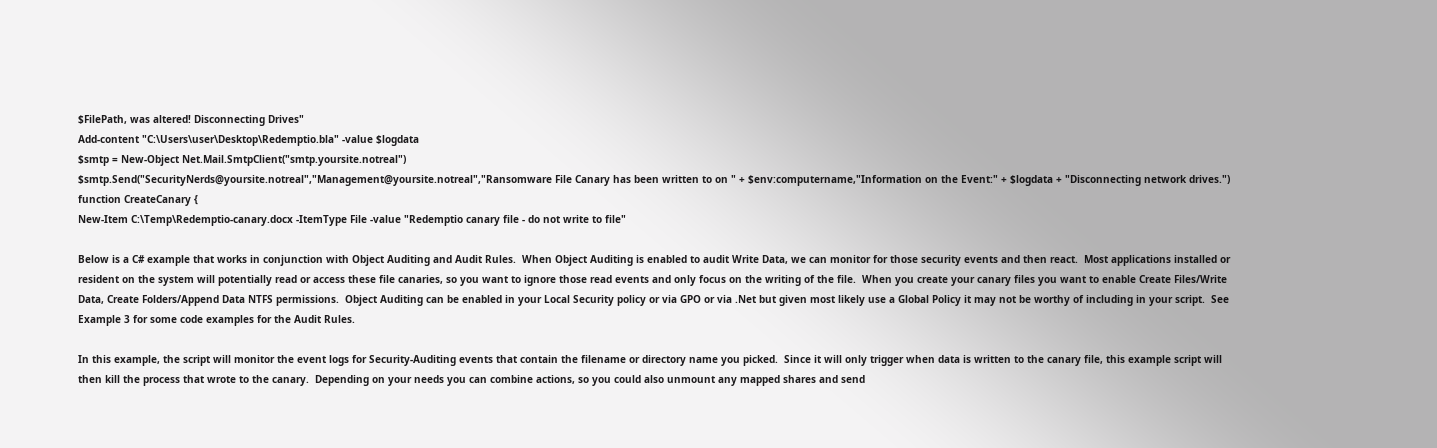$FilePath, was altered! Disconnecting Drives"
Add-content "C:\Users\user\Desktop\Redemptio.bla" -value $logdata
$smtp = New-Object Net.Mail.SmtpClient("smtp.yoursite.notreal")
$smtp.Send("SecurityNerds@yoursite.notreal","Management@yoursite.notreal","Ransomware File Canary has been written to on " + $env:computername,"Information on the Event:" + $logdata + "Disconnecting network drives.")
function CreateCanary {
New-Item C:\Temp\Redemptio-canary.docx -ItemType File -value "Redemptio canary file - do not write to file"

Below is a C# example that works in conjunction with Object Auditing and Audit Rules.  When Object Auditing is enabled to audit Write Data, we can monitor for those security events and then react.  Most applications installed or resident on the system will potentially read or access these file canaries, so you want to ignore those read events and only focus on the writing of the file.  When you create your canary files you want to enable Create Files/Write Data, Create Folders/Append Data NTFS permissions.  Object Auditing can be enabled in your Local Security policy or via GPO or via .Net but given most likely use a Global Policy it may not be worthy of including in your script.  See Example 3 for some code examples for the Audit Rules.

In this example, the script will monitor the event logs for Security-Auditing events that contain the filename or directory name you picked.  Since it will only trigger when data is written to the canary file, this example script will then kill the process that wrote to the canary.  Depending on your needs you can combine actions, so you could also unmount any mapped shares and send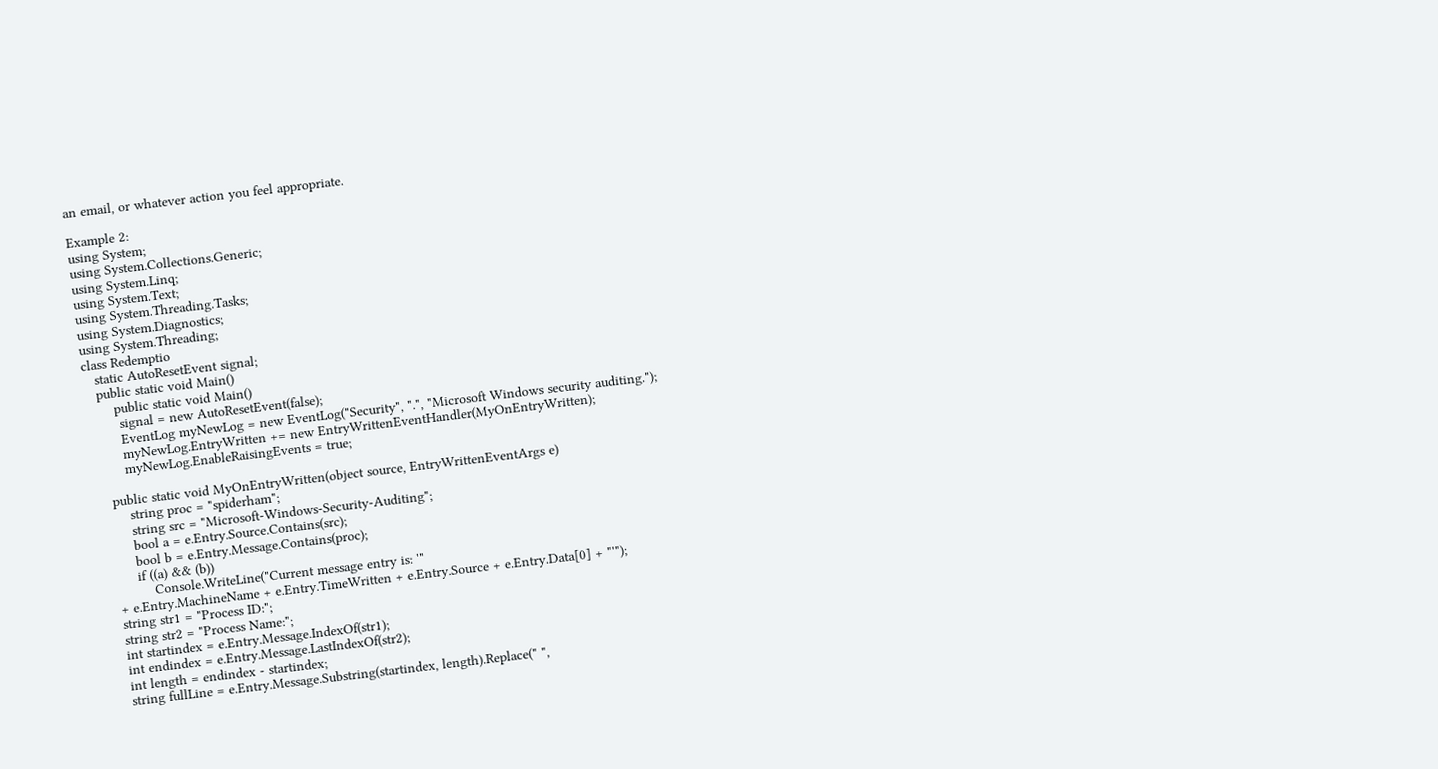an email, or whatever action you feel appropriate.

Example 2:
using System;
using System.Collections.Generic;
using System.Linq;
using System.Text;
using System.Threading.Tasks;
using System.Diagnostics;
using System.Threading;
class Redemptio
   static AutoResetEvent signal;
   public static void Main()
       public static void Main()
        signal = new AutoResetEvent(false);
        EventLog myNewLog = new EventLog("Security", ".", "Microsoft Windows security auditing.");
        myNewLog.EntryWritten += new EntryWrittenEventHandler(MyOnEntryWritten);
        myNewLog.EnableRaisingEvents = true;

    public static void MyOnEntryWritten(object source, EntryWrittenEventArgs e)
        string proc = "spiderham";
        string src = "Microsoft-Windows-Security-Auditing";
        bool a = e.Entry.Source.Contains(src);
        bool b = e.Entry.Message.Contains(proc);
        if ((a) && (b))
            Console.WriteLine("Current message entry is: '"
   + e.Entry.MachineName + e.Entry.TimeWritten + e.Entry.Source + e.Entry.Data[0] + "'");
   string str1 = "Process ID:";
   string str2 = "Process Name:";
   int startindex = e.Entry.Message.IndexOf(str1);
   int endindex = e.Entry.Message.LastIndexOf(str2);
   int length = endindex - startindex;
   string fullLine = e.Entry.Message.Substring(startindex, length).Replace(" ",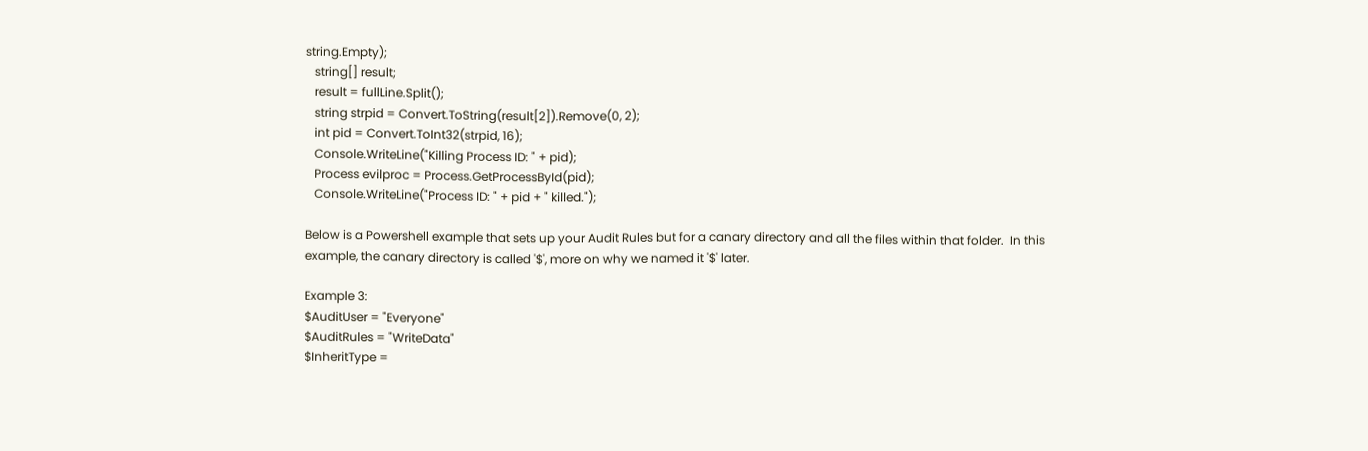string.Empty);
   string[] result;
   result = fullLine.Split();
   string strpid = Convert.ToString(result[2]).Remove(0, 2);
   int pid = Convert.ToInt32(strpid, 16);
   Console.WriteLine("Killing Process ID: " + pid);
   Process evilproc = Process.GetProcessById(pid);
   Console.WriteLine("Process ID: " + pid + " killed.");

Below is a Powershell example that sets up your Audit Rules but for a canary directory and all the files within that folder.  In this example, the canary directory is called '$', more on why we named it '$' later.

Example 3:
$AuditUser = "Everyone"
$AuditRules = "WriteData"
$InheritType =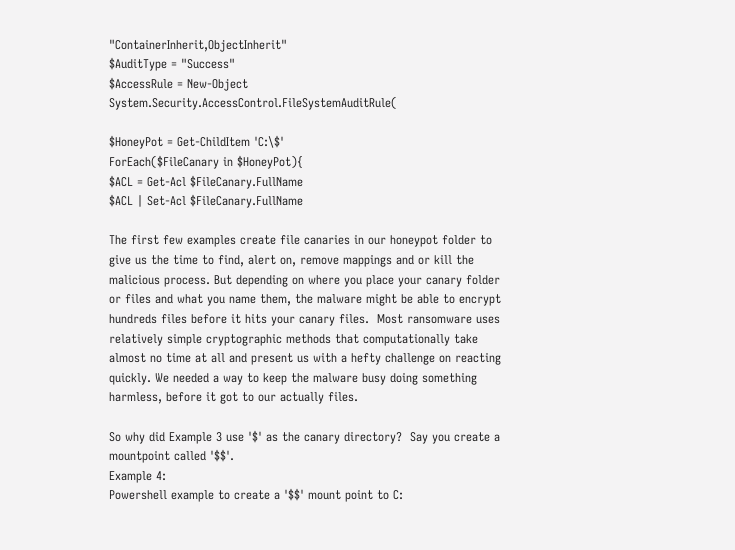"ContainerInherit,ObjectInherit"
$AuditType = "Success"
$AccessRule = New-Object System.Security.AccessControl.FileSystemAuditRule(

$HoneyPot = Get-ChildItem 'C:\$'
ForEach($FileCanary in $HoneyPot){
$ACL = Get-Acl $FileCanary.FullName
$ACL | Set-Acl $FileCanary.FullName

The first few examples create file canaries in our honeypot folder to give us the time to find, alert on, remove mappings and or kill the malicious process. But depending on where you place your canary folder or files and what you name them, the malware might be able to encrypt hundreds files before it hits your canary files.  Most ransomware uses relatively simple cryptographic methods that computationally take almost no time at all and present us with a hefty challenge on reacting quickly. We needed a way to keep the malware busy doing something harmless, before it got to our actually files.

So why did Example 3 use '$' as the canary directory?  Say you create a mountpoint called '$$'.
Example 4:
Powershell example to create a '$$' mount point to C: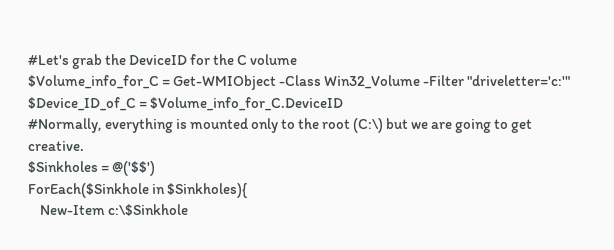#Let's grab the DeviceID for the C volume
$Volume_info_for_C = Get-WMIObject -Class Win32_Volume -Filter "driveletter='c:'"
$Device_ID_of_C = $Volume_info_for_C.DeviceID
#Normally, everything is mounted only to the root (C:\) but we are going to get creative.
$Sinkholes = @('$$')
ForEach($Sinkhole in $Sinkholes){
    New-Item c:\$Sinkhole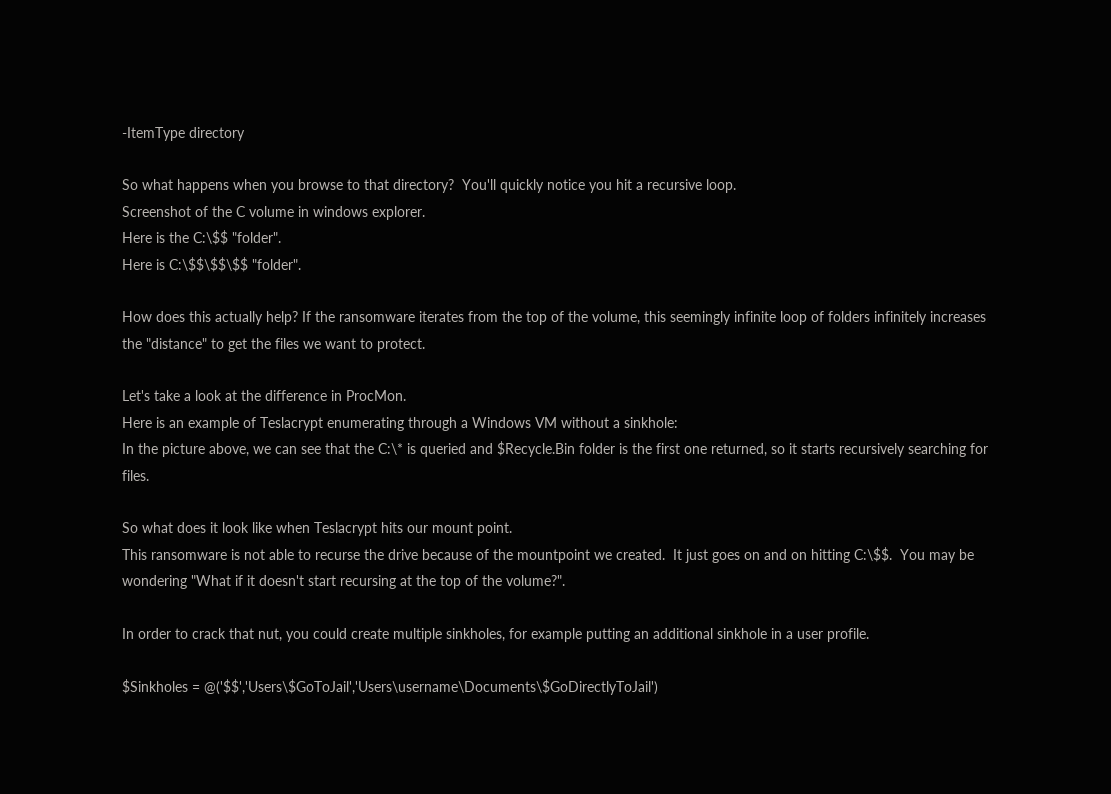-ItemType directory

So what happens when you browse to that directory?  You'll quickly notice you hit a recursive loop.
Screenshot of the C volume in windows explorer.
Here is the C:\$$ "folder".
Here is C:\$$\$$\$$ "folder".

How does this actually help? If the ransomware iterates from the top of the volume, this seemingly infinite loop of folders infinitely increases the "distance" to get the files we want to protect.

Let's take a look at the difference in ProcMon.
Here is an example of Teslacrypt enumerating through a Windows VM without a sinkhole:
In the picture above, we can see that the C:\* is queried and $Recycle.Bin folder is the first one returned, so it starts recursively searching for files.

So what does it look like when Teslacrypt hits our mount point.
This ransomware is not able to recurse the drive because of the mountpoint we created.  It just goes on and on hitting C:\$$.  You may be wondering "What if it doesn't start recursing at the top of the volume?".

In order to crack that nut, you could create multiple sinkholes, for example putting an additional sinkhole in a user profile.

$Sinkholes = @('$$','Users\$GoToJail','Users\username\Documents\$GoDirectlyToJail')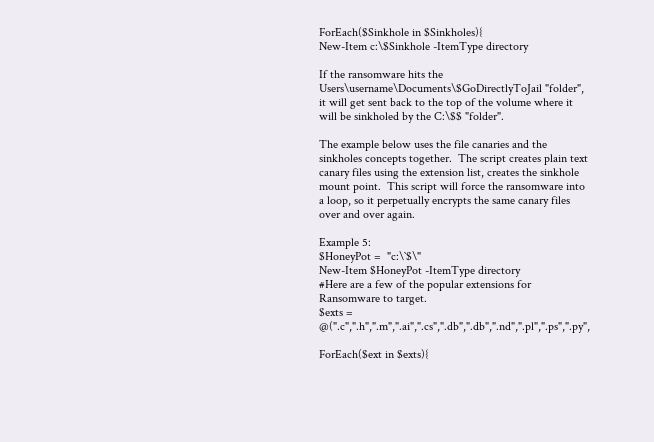ForEach($Sinkhole in $Sinkholes){
New-Item c:\$Sinkhole -ItemType directory

If the ransomware hits the Users\username\Documents\$GoDirectlyToJail "folder", it will get sent back to the top of the volume where it will be sinkholed by the C:\$$ "folder".

The example below uses the file canaries and the sinkholes concepts together.  The script creates plain text canary files using the extension list, creates the sinkhole mount point.  This script will force the ransomware into a loop, so it perpetually encrypts the same canary files over and over again.

Example 5:
$HoneyPot =  "c:\`$\"
New-Item $HoneyPot -ItemType directory
#Here are a few of the popular extensions for Ransomware to target.
$exts = @(".c",".h",".m",".ai",".cs",".db",".db",".nd",".pl",".ps",".py",

ForEach($ext in $exts){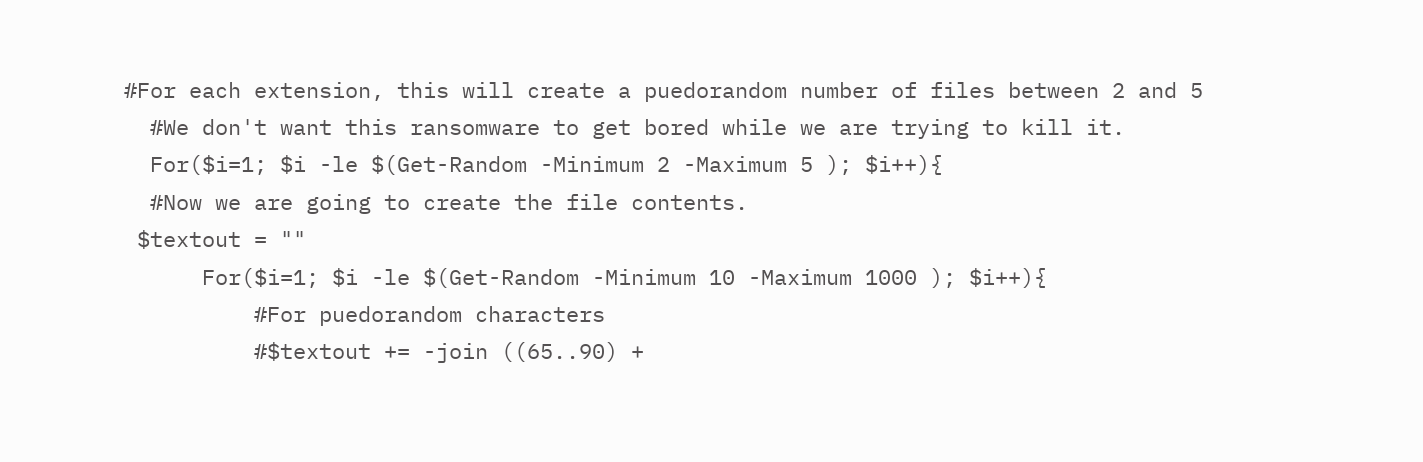#For each extension, this will create a puedorandom number of files between 2 and 5
  #We don't want this ransomware to get bored while we are trying to kill it.
  For($i=1; $i -le $(Get-Random -Minimum 2 -Maximum 5 ); $i++){
  #Now we are going to create the file contents.
 $textout = ""
      For($i=1; $i -le $(Get-Random -Minimum 10 -Maximum 1000 ); $i++){
          #For puedorandom characters
          #$textout += -join ((65..90) +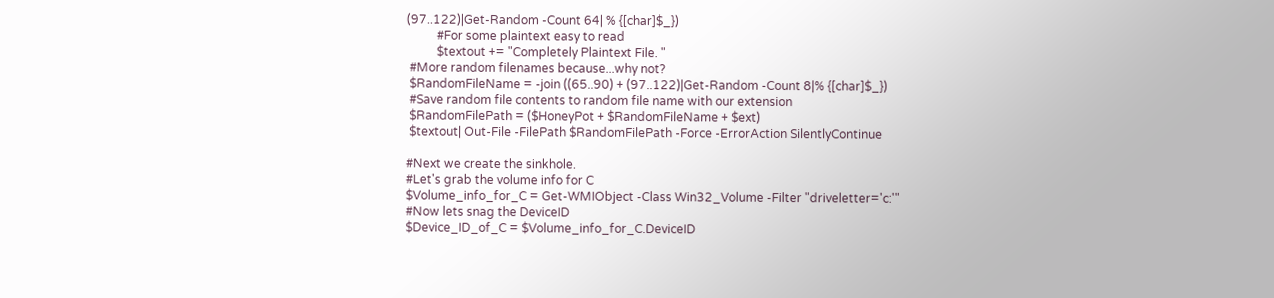(97..122)|Get-Random -Count 64| % {[char]$_})
          #For some plaintext easy to read
          $textout += "Completely Plaintext File. "
 #More random filenames because...why not?
 $RandomFileName = -join ((65..90) + (97..122)|Get-Random -Count 8|% {[char]$_})
 #Save random file contents to random file name with our extension
 $RandomFilePath = ($HoneyPot + $RandomFileName + $ext)
 $textout| Out-File -FilePath $RandomFilePath -Force -ErrorAction SilentlyContinue

#Next we create the sinkhole.
#Let's grab the volume info for C
$Volume_info_for_C = Get-WMIObject -Class Win32_Volume -Filter "driveletter='c:'"
#Now lets snag the DeviceID
$Device_ID_of_C = $Volume_info_for_C.DeviceID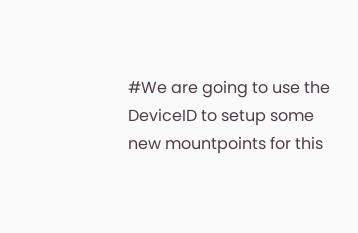#We are going to use the DeviceID to setup some new mountpoints for this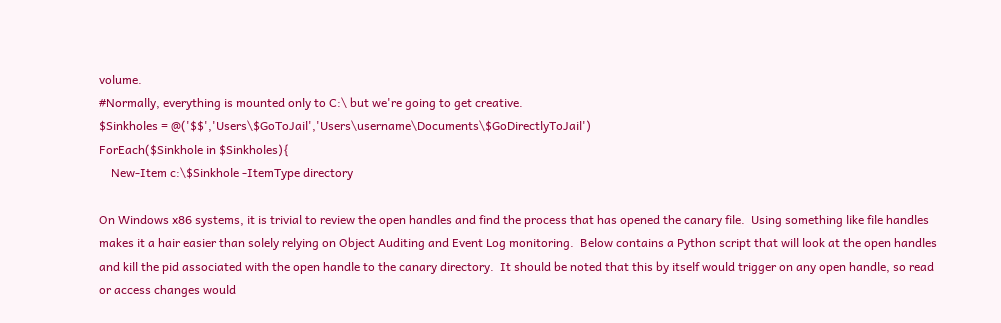volume.
#Normally, everything is mounted only to C:\ but we're going to get creative.
$Sinkholes = @('$$','Users\$GoToJail','Users\username\Documents\$GoDirectlyToJail')
ForEach($Sinkhole in $Sinkholes){
    New-Item c:\$Sinkhole -ItemType directory

On Windows x86 systems, it is trivial to review the open handles and find the process that has opened the canary file.  Using something like file handles makes it a hair easier than solely relying on Object Auditing and Event Log monitoring.  Below contains a Python script that will look at the open handles and kill the pid associated with the open handle to the canary directory.  It should be noted that this by itself would trigger on any open handle, so read or access changes would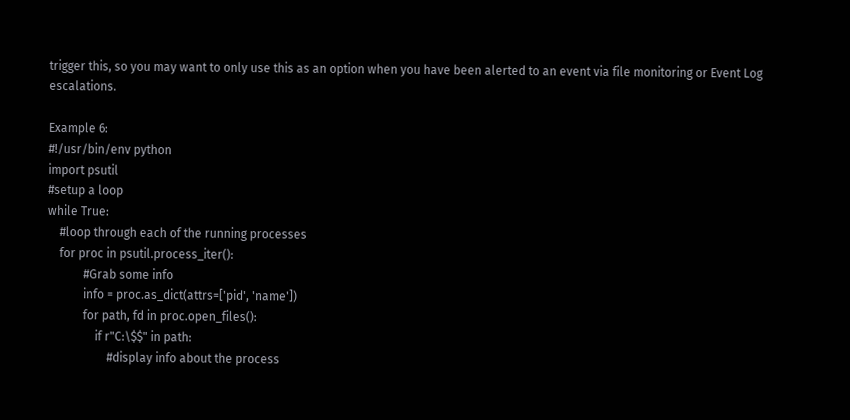trigger this, so you may want to only use this as an option when you have been alerted to an event via file monitoring or Event Log escalations.

Example 6:
#!/usr/bin/env python
import psutil
#setup a loop
while True:
    #loop through each of the running processes
    for proc in psutil.process_iter():
            #Grab some info
            info = proc.as_dict(attrs=['pid', 'name'])
            for path, fd in proc.open_files():
                if r"C:\$$" in path:
                    #display info about the process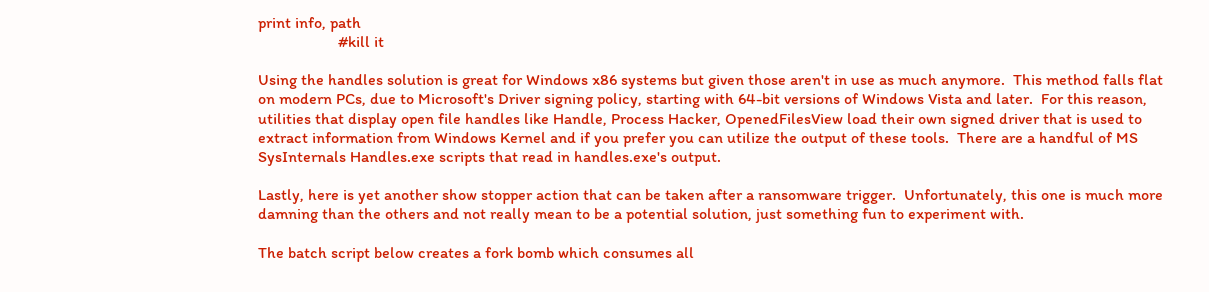print info, path
                    #kill it

Using the handles solution is great for Windows x86 systems but given those aren't in use as much anymore.  This method falls flat on modern PCs, due to Microsoft's Driver signing policy, starting with 64-bit versions of Windows Vista and later.  For this reason, utilities that display open file handles like Handle, Process Hacker, OpenedFilesView load their own signed driver that is used to extract information from Windows Kernel and if you prefer you can utilize the output of these tools.  There are a handful of MS SysInternals Handles.exe scripts that read in handles.exe's output.

Lastly, here is yet another show stopper action that can be taken after a ransomware trigger.  Unfortunately, this one is much more damning than the others and not really mean to be a potential solution, just something fun to experiment with.

The batch script below creates a fork bomb which consumes all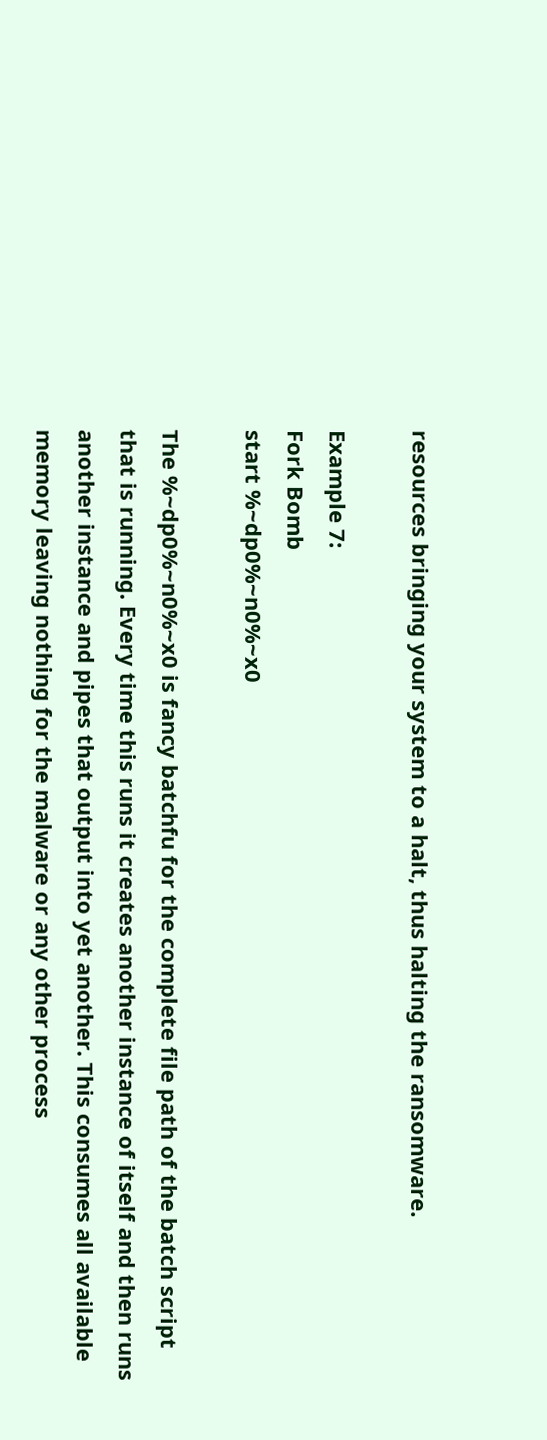resources bringing your system to a halt, thus halting the ransomware.

Example 7:
Fork Bomb
start %~dp0%~n0%~x0

The %~dp0%~n0%~x0 is fancy batchfu for the complete file path of the batch script that is running. Every time this runs it creates another instance of itself and then runs another instance and pipes that output into yet another. This consumes all available memory leaving nothing for the malware or any other process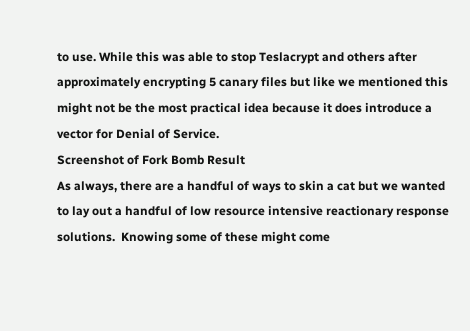to use. While this was able to stop Teslacrypt and others after approximately encrypting 5 canary files but like we mentioned this might not be the most practical idea because it does introduce a vector for Denial of Service.
Screenshot of Fork Bomb Result
As always, there are a handful of ways to skin a cat but we wanted to lay out a handful of low resource intensive reactionary response solutions.  Knowing some of these might come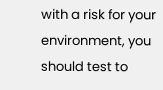with a risk for your environment, you should test to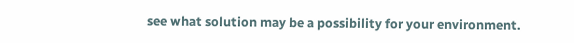see what solution may be a possibility for your environment.